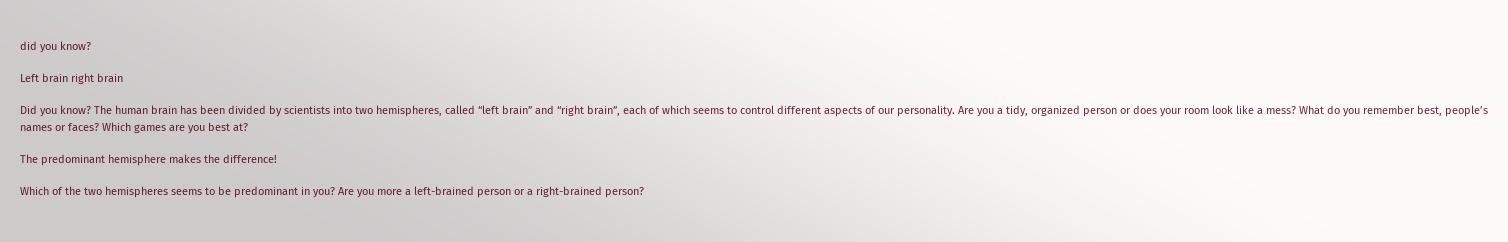did you know?

Left brain right brain

Did you know? The human brain has been divided by scientists into two hemispheres, called “left brain” and “right brain”, each of which seems to control different aspects of our personality. Are you a tidy, organized person or does your room look like a mess? What do you remember best, people’s names or faces? Which games are you best at?

The predominant hemisphere makes the difference!

Which of the two hemispheres seems to be predominant in you? Are you more a left-brained person or a right-brained person?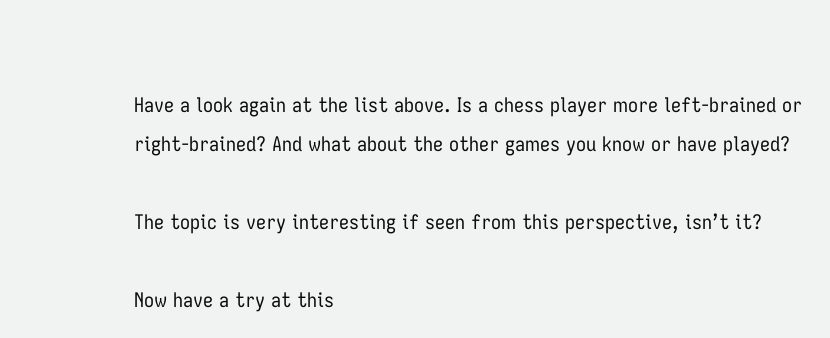Have a look again at the list above. Is a chess player more left-brained or right-brained? And what about the other games you know or have played?

The topic is very interesting if seen from this perspective, isn’t it?

Now have a try at this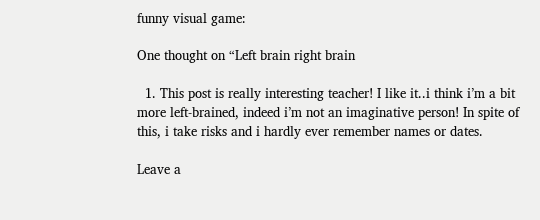funny visual game:

One thought on “Left brain right brain

  1. This post is really interesting teacher! I like it..i think i’m a bit more left-brained, indeed i’m not an imaginative person! In spite of this, i take risks and i hardly ever remember names or dates.

Leave a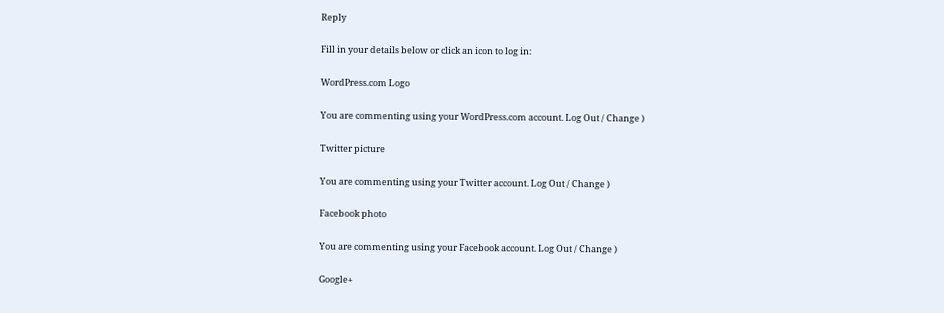Reply

Fill in your details below or click an icon to log in:

WordPress.com Logo

You are commenting using your WordPress.com account. Log Out / Change )

Twitter picture

You are commenting using your Twitter account. Log Out / Change )

Facebook photo

You are commenting using your Facebook account. Log Out / Change )

Google+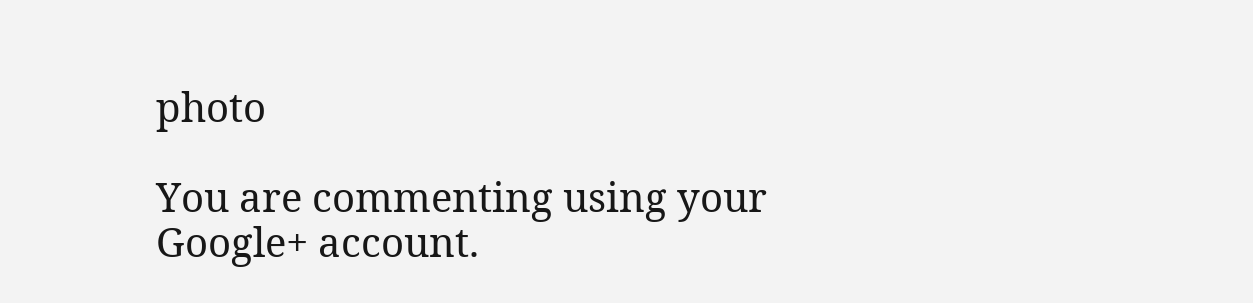photo

You are commenting using your Google+ account.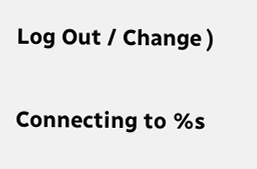Log Out / Change )

Connecting to %s